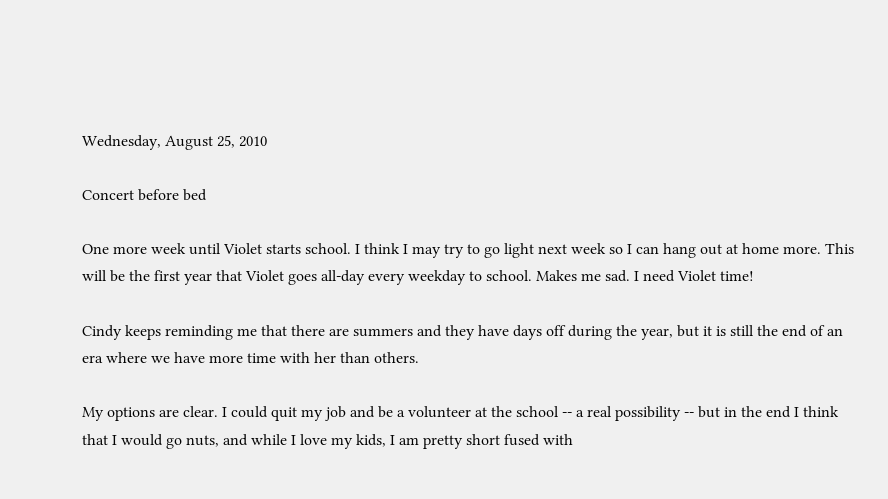Wednesday, August 25, 2010

Concert before bed

One more week until Violet starts school. I think I may try to go light next week so I can hang out at home more. This will be the first year that Violet goes all-day every weekday to school. Makes me sad. I need Violet time!

Cindy keeps reminding me that there are summers and they have days off during the year, but it is still the end of an era where we have more time with her than others.

My options are clear. I could quit my job and be a volunteer at the school -- a real possibility -- but in the end I think that I would go nuts, and while I love my kids, I am pretty short fused with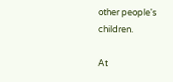other people's children.

At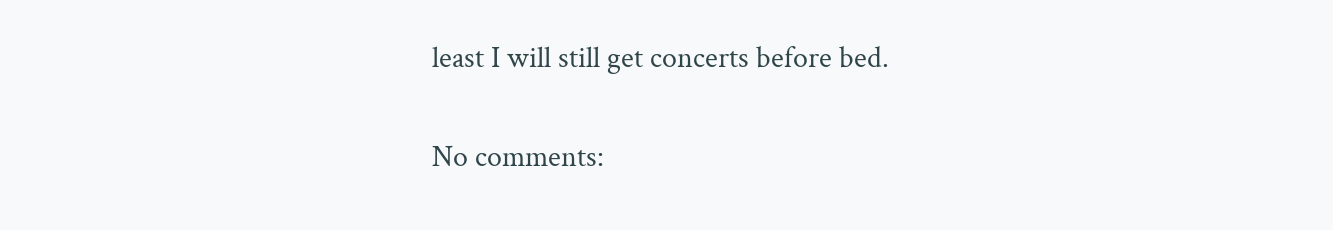least I will still get concerts before bed.


No comments: